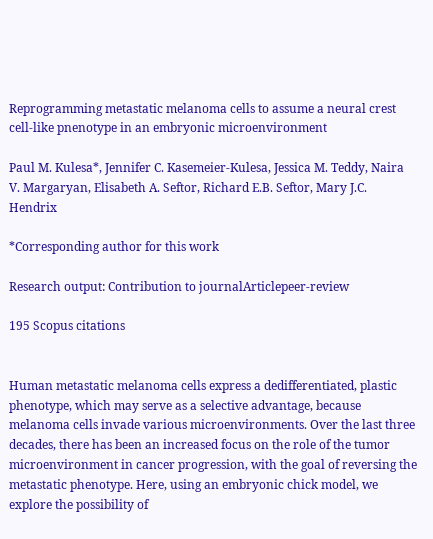Reprogramming metastatic melanoma cells to assume a neural crest cell-like pnenotype in an embryonic microenvironment

Paul M. Kulesa*, Jennifer C. Kasemeier-Kulesa, Jessica M. Teddy, Naira V. Margaryan, Elisabeth A. Seftor, Richard E.B. Seftor, Mary J.C. Hendrix

*Corresponding author for this work

Research output: Contribution to journalArticlepeer-review

195 Scopus citations


Human metastatic melanoma cells express a dedifferentiated, plastic phenotype, which may serve as a selective advantage, because melanoma cells invade various microenvironments. Over the last three decades, there has been an increased focus on the role of the tumor microenvironment in cancer progression, with the goal of reversing the metastatic phenotype. Here, using an embryonic chick model, we explore the possibility of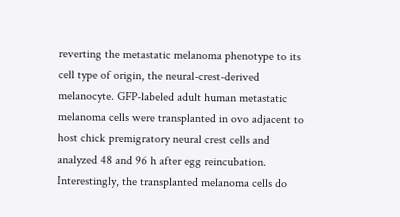reverting the metastatic melanoma phenotype to its cell type of origin, the neural-crest-derived melanocyte. GFP-labeled adult human metastatic melanoma cells were transplanted in ovo adjacent to host chick premigratory neural crest cells and analyzed 48 and 96 h after egg reincubation. Interestingly, the transplanted melanoma cells do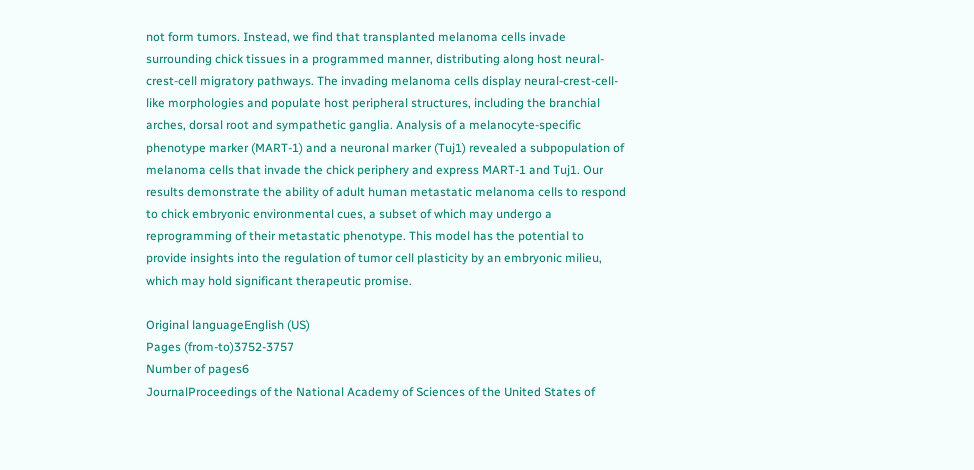not form tumors. Instead, we find that transplanted melanoma cells invade surrounding chick tissues in a programmed manner, distributing along host neural-crest-cell migratory pathways. The invading melanoma cells display neural-crest-cell-like morphologies and populate host peripheral structures, including the branchial arches, dorsal root and sympathetic ganglia. Analysis of a melanocyte-specific phenotype marker (MART-1) and a neuronal marker (Tuj1) revealed a subpopulation of melanoma cells that invade the chick periphery and express MART-1 and Tuj1. Our results demonstrate the ability of adult human metastatic melanoma cells to respond to chick embryonic environmental cues, a subset of which may undergo a reprogramming of their metastatic phenotype. This model has the potential to provide insights into the regulation of tumor cell plasticity by an embryonic milieu, which may hold significant therapeutic promise.

Original languageEnglish (US)
Pages (from-to)3752-3757
Number of pages6
JournalProceedings of the National Academy of Sciences of the United States of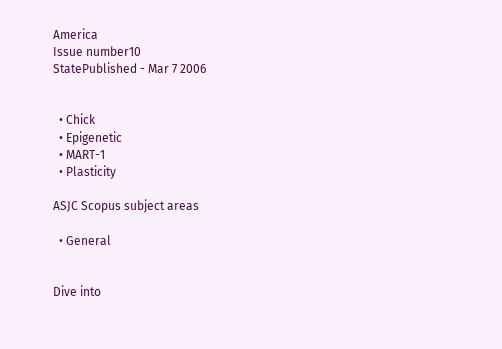America
Issue number10
StatePublished - Mar 7 2006


  • Chick
  • Epigenetic
  • MART-1
  • Plasticity

ASJC Scopus subject areas

  • General


Dive into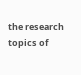the research topics of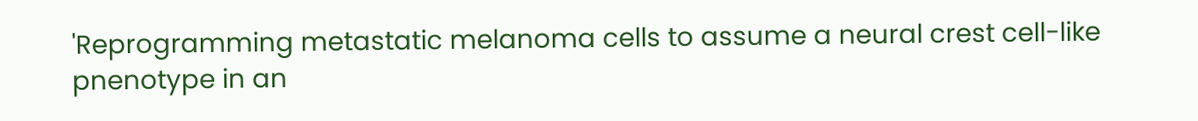'Reprogramming metastatic melanoma cells to assume a neural crest cell-like pnenotype in an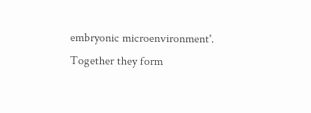embryonic microenvironment'. Together they form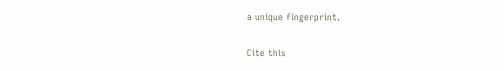a unique fingerprint.

Cite this